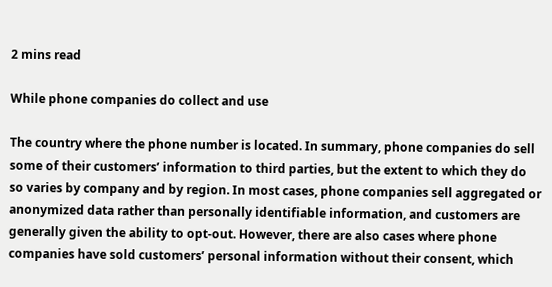2 mins read

While phone companies do collect and use

The country where the phone number is located. In summary, phone companies do sell some of their customers’ information to third parties, but the extent to which they do so varies by company and by region. In most cases, phone companies sell aggregated or anonymized data rather than personally identifiable information, and customers are generally given the ability to opt-out. However, there are also cases where phone companies have sold customers’ personal information without their consent, which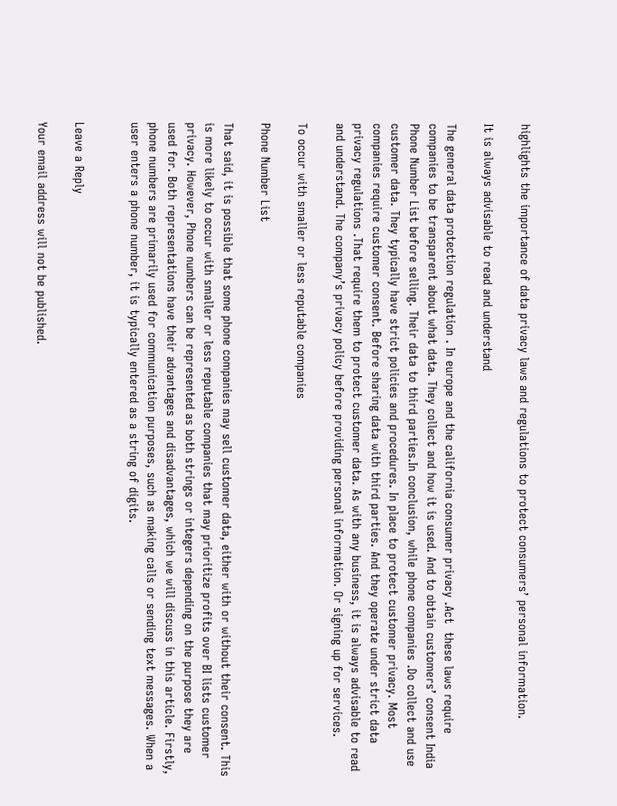highlights the importance of data privacy laws and regulations to protect consumers’ personal information.

It is always advisable to read and understand

The general data protection regulation . In europe and the california consumer privacy .Act  these laws require companies to be transparent about what data. They collect and how it is used. And to obtain customers’ consent India Phone Number List before selling. Their data to third parties.In conclusion, while phone companies .Do collect and use customer data. They typically have strict policies and procedures. In place to protect customer privacy. Most companies require customer consent. Before sharing data with third parties. And they operate under strict data privacy regulations .That require them to protect customer data. As with any business, it is always advisable to read and understand. The company’s privacy policy before providing personal information. Or signing up for services.

To occur with smaller or less reputable companies

Phone Number List

That said, it is possible that some phone companies may sell customer data, either with or without their consent. This is more likely to occur with smaller or less reputable companies that may prioritize profits over BI lists customer privacy. However, Phone numbers can be represented as both strings or integers depending on the purpose they are used for. Both representations have their advantages and disadvantages, which we will discuss in this article. Firstly, phone numbers are primarily used for communication purposes, such as making calls or sending text messages. When a user enters a phone number, it is typically entered as a string of digits.


Leave a Reply

Your email address will not be published.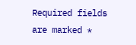Required fields are marked *